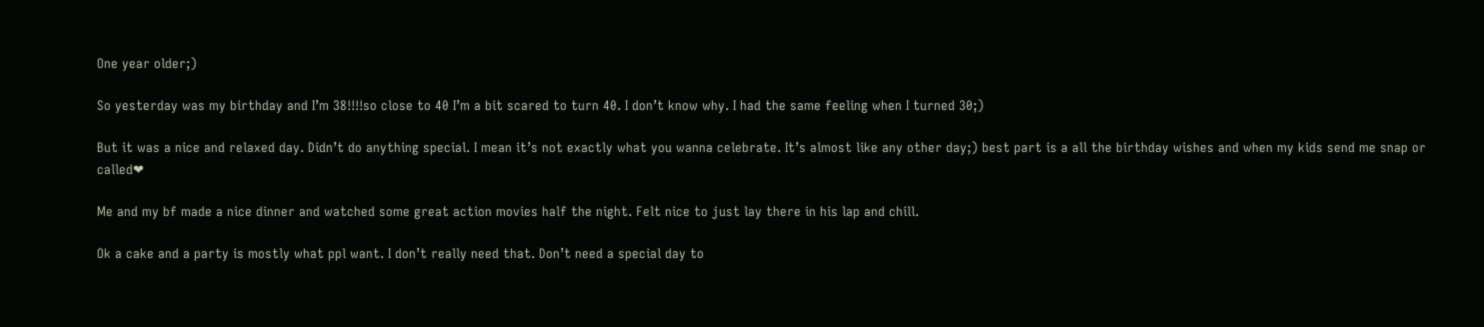One year older;)

So yesterday was my birthday and I’m 38!!!!so close to 40 I’m a bit scared to turn 40. I don’t know why. I had the same feeling when I turned 30;)

But it was a nice and relaxed day. Didn’t do anything special. I mean it’s not exactly what you wanna celebrate. It’s almost like any other day;) best part is a all the birthday wishes and when my kids send me snap or called❤

Me and my bf made a nice dinner and watched some great action movies half the night. Felt nice to just lay there in his lap and chill.

Ok a cake and a party is mostly what ppl want. I don’t really need that. Don’t need a special day to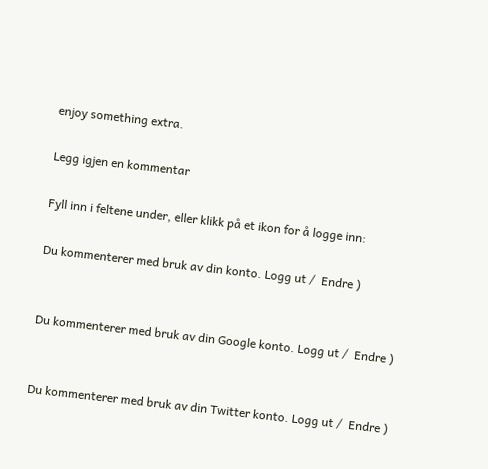enjoy something extra.

Legg igjen en kommentar

Fyll inn i feltene under, eller klikk på et ikon for å logge inn:

Du kommenterer med bruk av din konto. Logg ut /  Endre )


Du kommenterer med bruk av din Google konto. Logg ut /  Endre )


Du kommenterer med bruk av din Twitter konto. Logg ut /  Endre )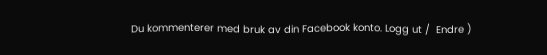Du kommenterer med bruk av din Facebook konto. Logg ut /  Endre )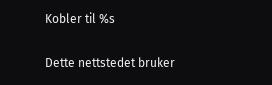Kobler til %s

Dette nettstedet bruker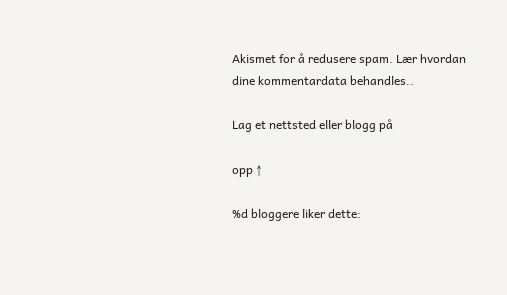Akismet for å redusere spam. Lær hvordan dine kommentardata behandles..

Lag et nettsted eller blogg på

opp ↑

%d bloggere liker dette: